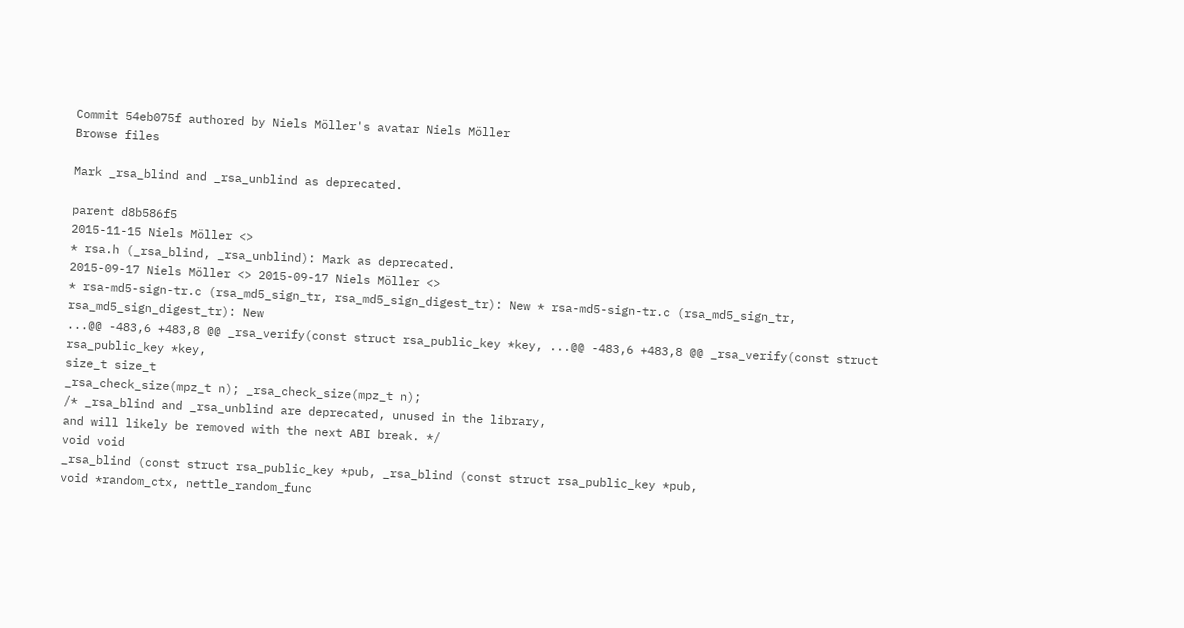Commit 54eb075f authored by Niels Möller's avatar Niels Möller
Browse files

Mark _rsa_blind and _rsa_unblind as deprecated.

parent d8b586f5
2015-11-15 Niels Möller <>
* rsa.h (_rsa_blind, _rsa_unblind): Mark as deprecated.
2015-09-17 Niels Möller <> 2015-09-17 Niels Möller <>
* rsa-md5-sign-tr.c (rsa_md5_sign_tr, rsa_md5_sign_digest_tr): New * rsa-md5-sign-tr.c (rsa_md5_sign_tr, rsa_md5_sign_digest_tr): New
...@@ -483,6 +483,8 @@ _rsa_verify(const struct rsa_public_key *key, ...@@ -483,6 +483,8 @@ _rsa_verify(const struct rsa_public_key *key,
size_t size_t
_rsa_check_size(mpz_t n); _rsa_check_size(mpz_t n);
/* _rsa_blind and _rsa_unblind are deprecated, unused in the library,
and will likely be removed with the next ABI break. */
void void
_rsa_blind (const struct rsa_public_key *pub, _rsa_blind (const struct rsa_public_key *pub,
void *random_ctx, nettle_random_func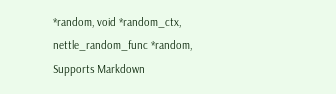*random, void *random_ctx, nettle_random_func *random,
Supports Markdown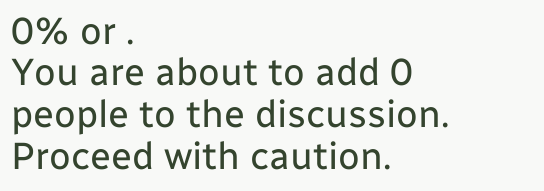0% or .
You are about to add 0 people to the discussion. Proceed with caution.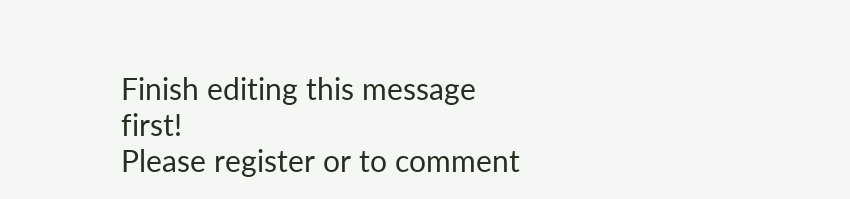Finish editing this message first!
Please register or to comment